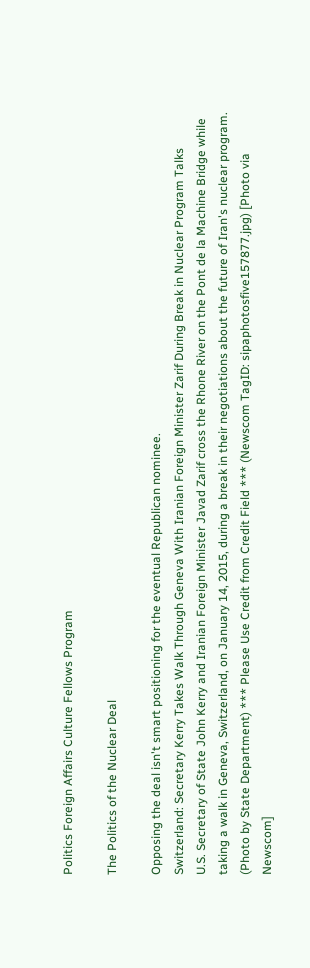Politics Foreign Affairs Culture Fellows Program

The Politics of the Nuclear Deal

Opposing the deal isn't smart positioning for the eventual Republican nominee.
Switzerland: Secretary Kerry Takes Walk Through Geneva With Iranian Foreign Minister Zarif During Break in Nuclear Program Talks
U.S. Secretary of State John Kerry and Iranian Foreign Minister Javad Zarif cross the Rhone River on the Pont de la Machine Bridge while taking a walk in Geneva, Switzerland, on January 14, 2015, during a break in their negotiations about the future of Iran's nuclear program. (Photo by State Department) *** Please Use Credit from Credit Field *** (Newscom TagID: sipaphotosfive157877.jpg) [Photo via Newscom]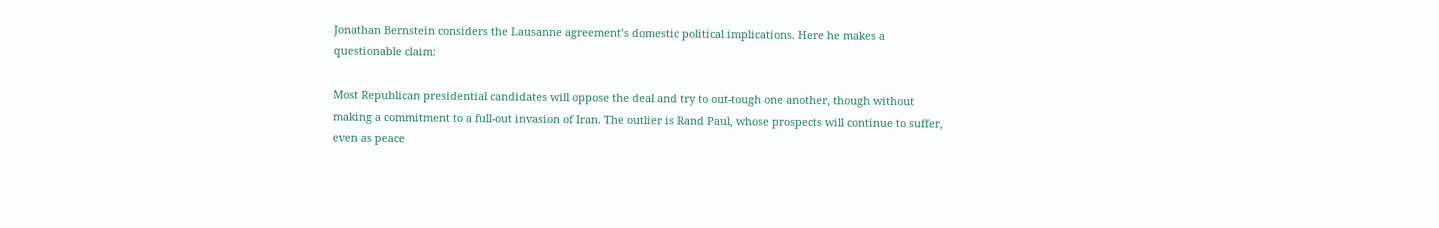Jonathan Bernstein considers the Lausanne agreement’s domestic political implications. Here he makes a questionable claim:

Most Republican presidential candidates will oppose the deal and try to out-tough one another, though without making a commitment to a full-out invasion of Iran. The outlier is Rand Paul, whose prospects will continue to suffer, even as peace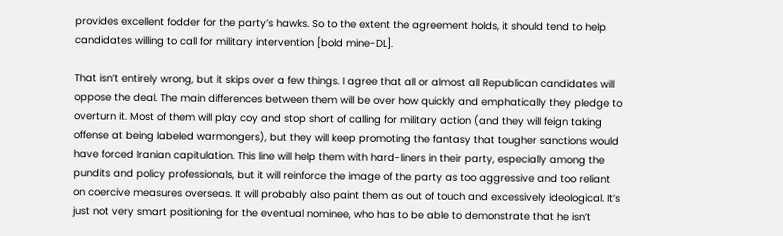provides excellent fodder for the party’s hawks. So to the extent the agreement holds, it should tend to help candidates willing to call for military intervention [bold mine-DL].

That isn’t entirely wrong, but it skips over a few things. I agree that all or almost all Republican candidates will oppose the deal. The main differences between them will be over how quickly and emphatically they pledge to overturn it. Most of them will play coy and stop short of calling for military action (and they will feign taking offense at being labeled warmongers), but they will keep promoting the fantasy that tougher sanctions would have forced Iranian capitulation. This line will help them with hard-liners in their party, especially among the pundits and policy professionals, but it will reinforce the image of the party as too aggressive and too reliant on coercive measures overseas. It will probably also paint them as out of touch and excessively ideological. It’s just not very smart positioning for the eventual nominee, who has to be able to demonstrate that he isn’t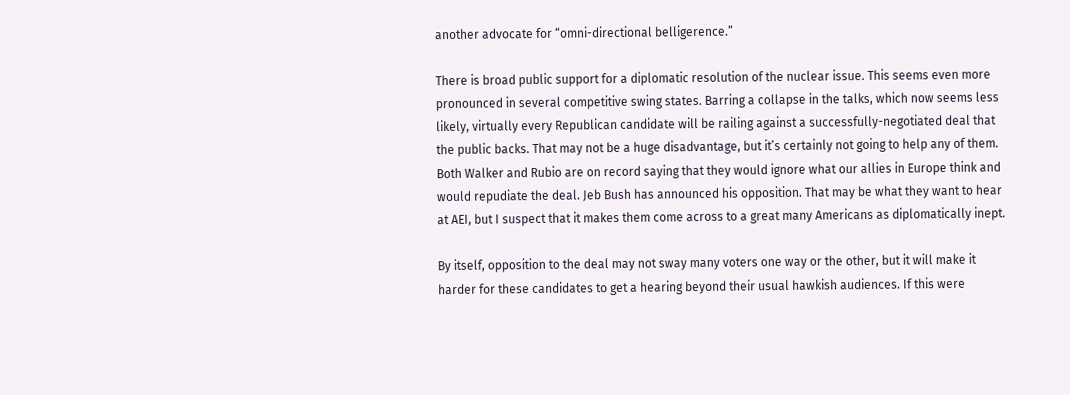another advocate for “omni-directional belligerence.”

There is broad public support for a diplomatic resolution of the nuclear issue. This seems even more pronounced in several competitive swing states. Barring a collapse in the talks, which now seems less likely, virtually every Republican candidate will be railing against a successfully-negotiated deal that the public backs. That may not be a huge disadvantage, but it’s certainly not going to help any of them. Both Walker and Rubio are on record saying that they would ignore what our allies in Europe think and would repudiate the deal. Jeb Bush has announced his opposition. That may be what they want to hear at AEI, but I suspect that it makes them come across to a great many Americans as diplomatically inept.

By itself, opposition to the deal may not sway many voters one way or the other, but it will make it harder for these candidates to get a hearing beyond their usual hawkish audiences. If this were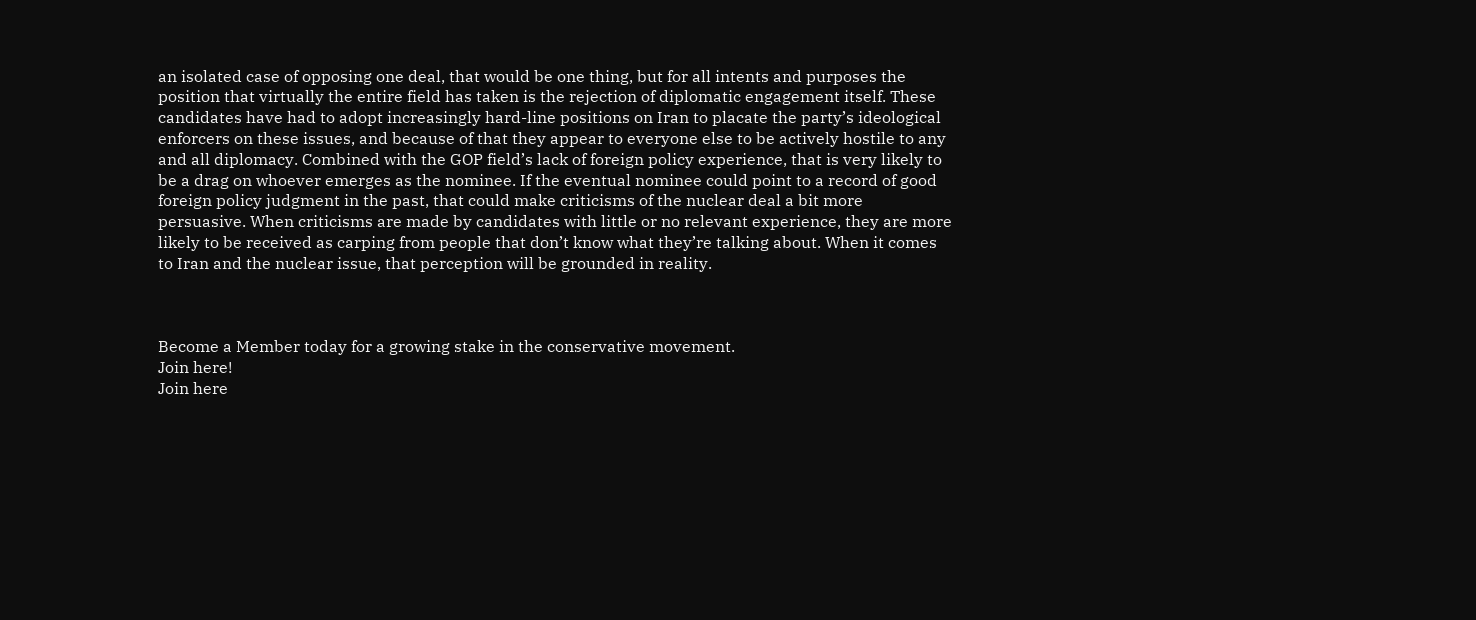an isolated case of opposing one deal, that would be one thing, but for all intents and purposes the position that virtually the entire field has taken is the rejection of diplomatic engagement itself. These candidates have had to adopt increasingly hard-line positions on Iran to placate the party’s ideological enforcers on these issues, and because of that they appear to everyone else to be actively hostile to any and all diplomacy. Combined with the GOP field’s lack of foreign policy experience, that is very likely to be a drag on whoever emerges as the nominee. If the eventual nominee could point to a record of good foreign policy judgment in the past, that could make criticisms of the nuclear deal a bit more persuasive. When criticisms are made by candidates with little or no relevant experience, they are more likely to be received as carping from people that don’t know what they’re talking about. When it comes to Iran and the nuclear issue, that perception will be grounded in reality.



Become a Member today for a growing stake in the conservative movement.
Join here!
Join here